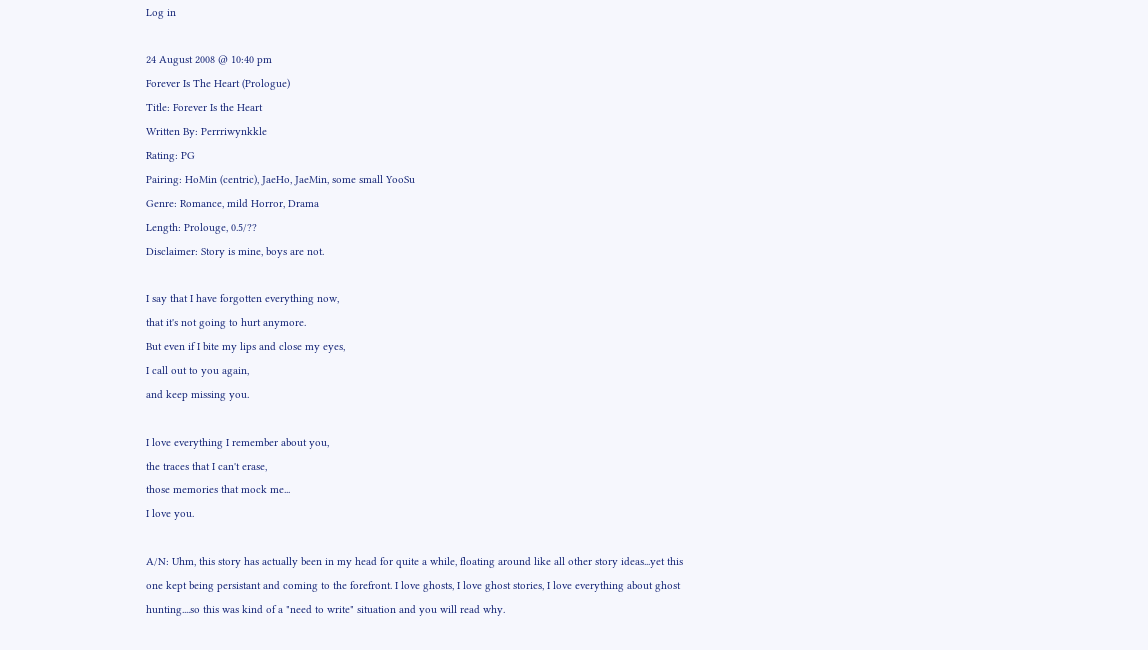Log in

24 August 2008 @ 10:40 pm
Forever Is The Heart (Prologue)
Title: Forever Is the Heart
Written By: Perrriwynkkle
Rating: PG
Pairing: HoMin (centric), JaeHo, JaeMin, some small YooSu
Genre: Romance, mild Horror, Drama
Length: Prolouge, 0.5/??
Disclaimer: Story is mine, boys are not.

I say that I have forgotten everything now,
that it's not going to hurt anymore.
But even if I bite my lips and close my eyes,
I call out to you again,
and keep missing you.

I love everything I remember about you,
the traces that I can't erase,
those memories that mock me...
I love you.

A/N: Uhm, this story has actually been in my head for quite a while, floating around like all other story ideas...yet this one kept being persistant and coming to the forefront. I love ghosts, I love ghost stories, I love everything about ghost hunting....so this was kind of a "need to write" situation and you will read why.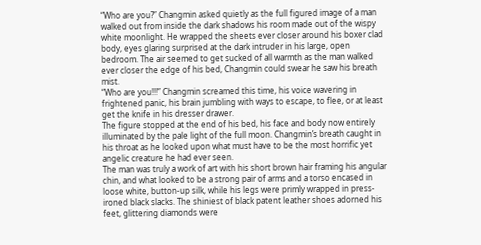“Who are you?” Changmin asked quietly as the full figured image of a man walked out from inside the dark shadows his room made out of the wispy white moonlight. He wrapped the sheets ever closer around his boxer clad body, eyes glaring surprised at the dark intruder in his large, open bedroom. The air seemed to get sucked of all warmth as the man walked ever closer the edge of his bed, Changmin could swear he saw his breath mist.
“Who are you!!!” Changmin screamed this time, his voice wavering in frightened panic, his brain jumbling with ways to escape, to flee, or at least get the knife in his dresser drawer.
The figure stopped at the end of his bed, his face and body now entirely illuminated by the pale light of the full moon. Changmin’s breath caught in his throat as he looked upon what must have to be the most horrific yet angelic creature he had ever seen.
The man was truly a work of art with his short brown hair framing his angular chin, and what looked to be a strong pair of arms and a torso encased in loose white, button-up silk, while his legs were primly wrapped in press-ironed black slacks. The shiniest of black patent leather shoes adorned his feet, glittering diamonds were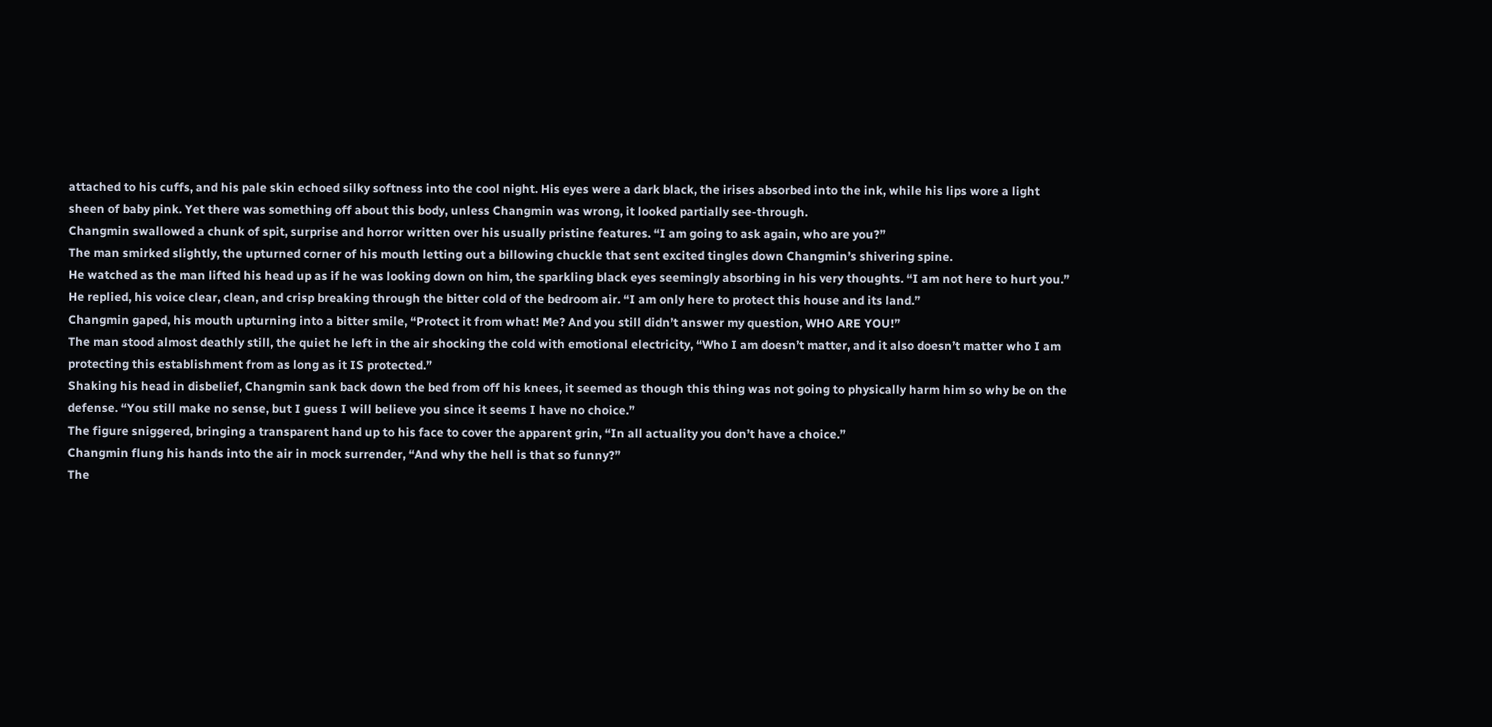attached to his cuffs, and his pale skin echoed silky softness into the cool night. His eyes were a dark black, the irises absorbed into the ink, while his lips wore a light sheen of baby pink. Yet there was something off about this body, unless Changmin was wrong, it looked partially see-through.
Changmin swallowed a chunk of spit, surprise and horror written over his usually pristine features. “I am going to ask again, who are you?”
The man smirked slightly, the upturned corner of his mouth letting out a billowing chuckle that sent excited tingles down Changmin’s shivering spine.
He watched as the man lifted his head up as if he was looking down on him, the sparkling black eyes seemingly absorbing in his very thoughts. “I am not here to hurt you.” He replied, his voice clear, clean, and crisp breaking through the bitter cold of the bedroom air. “I am only here to protect this house and its land.”
Changmin gaped, his mouth upturning into a bitter smile, “Protect it from what! Me? And you still didn’t answer my question, WHO ARE YOU!”
The man stood almost deathly still, the quiet he left in the air shocking the cold with emotional electricity, “Who I am doesn’t matter, and it also doesn’t matter who I am protecting this establishment from as long as it IS protected.”
Shaking his head in disbelief, Changmin sank back down the bed from off his knees, it seemed as though this thing was not going to physically harm him so why be on the defense. “You still make no sense, but I guess I will believe you since it seems I have no choice.”
The figure sniggered, bringing a transparent hand up to his face to cover the apparent grin, “In all actuality you don’t have a choice.”
Changmin flung his hands into the air in mock surrender, “And why the hell is that so funny?”
The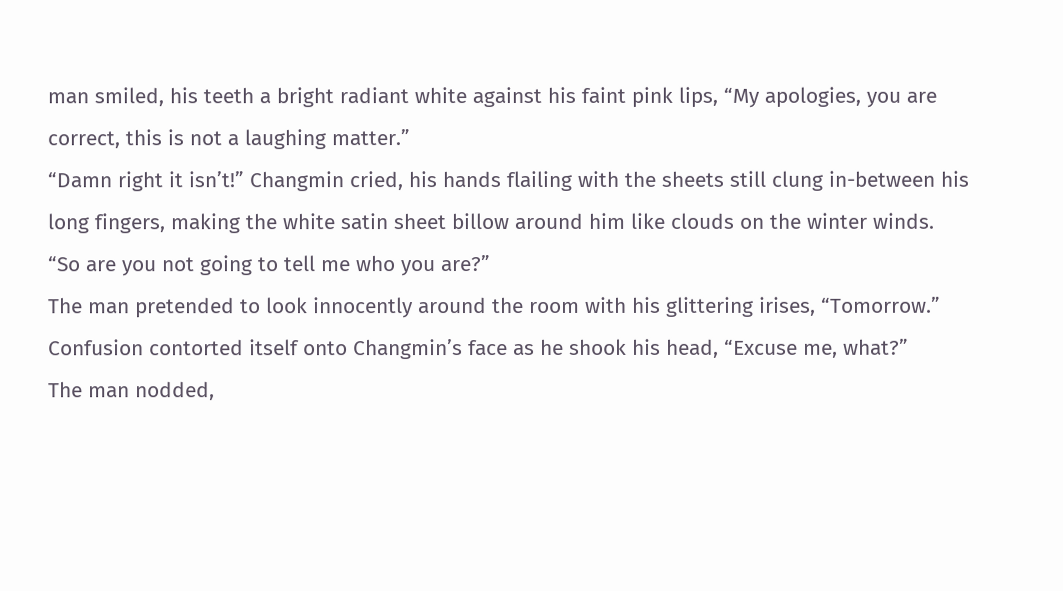man smiled, his teeth a bright radiant white against his faint pink lips, “My apologies, you are correct, this is not a laughing matter.”
“Damn right it isn’t!” Changmin cried, his hands flailing with the sheets still clung in-between his long fingers, making the white satin sheet billow around him like clouds on the winter winds.
“So are you not going to tell me who you are?”
The man pretended to look innocently around the room with his glittering irises, “Tomorrow.”
Confusion contorted itself onto Changmin’s face as he shook his head, “Excuse me, what?”
The man nodded,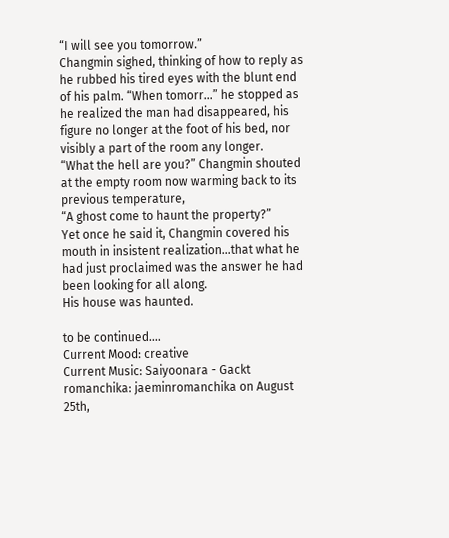“I will see you tomorrow.”
Changmin sighed, thinking of how to reply as he rubbed his tired eyes with the blunt end of his palm. “When tomorr…” he stopped as he realized the man had disappeared, his figure no longer at the foot of his bed, nor visibly a part of the room any longer.
“What the hell are you?” Changmin shouted at the empty room now warming back to its previous temperature,
“A ghost come to haunt the property?”
Yet once he said it, Changmin covered his mouth in insistent realization…that what he had just proclaimed was the answer he had been looking for all along.
His house was haunted.

to be continued....
Current Mood: creative
Current Music: Saiyoonara - Gackt
romanchika: jaeminromanchika on August 25th,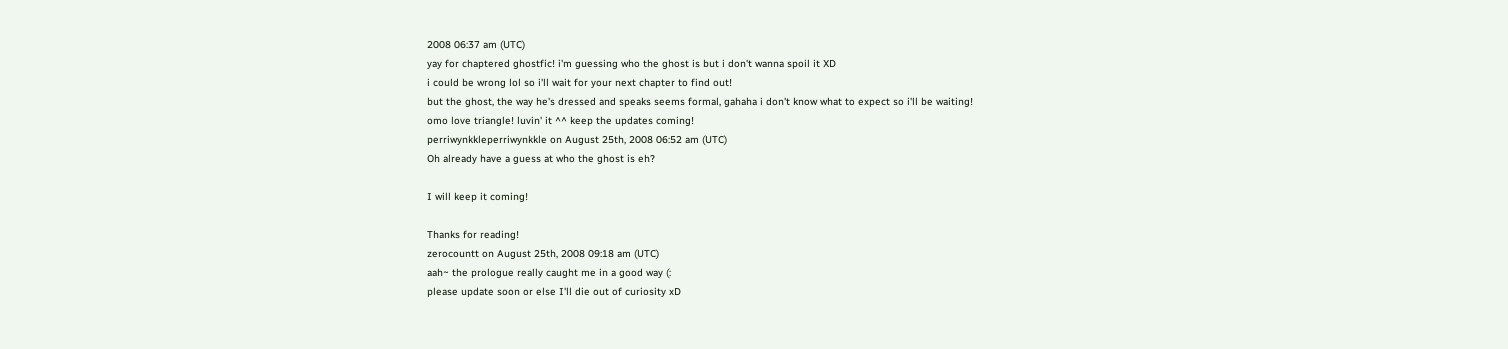2008 06:37 am (UTC)
yay for chaptered ghostfic! i'm guessing who the ghost is but i don't wanna spoil it XD
i could be wrong lol so i'll wait for your next chapter to find out!
but the ghost, the way he's dressed and speaks seems formal, gahaha i don't know what to expect so i'll be waiting!
omo love triangle! luvin' it ^^ keep the updates coming!
perriwynkkleperriwynkkle on August 25th, 2008 06:52 am (UTC)
Oh already have a guess at who the ghost is eh?

I will keep it coming!

Thanks for reading!
zerocountt on August 25th, 2008 09:18 am (UTC)
aah~ the prologue really caught me in a good way (:
please update soon or else I'll die out of curiosity xD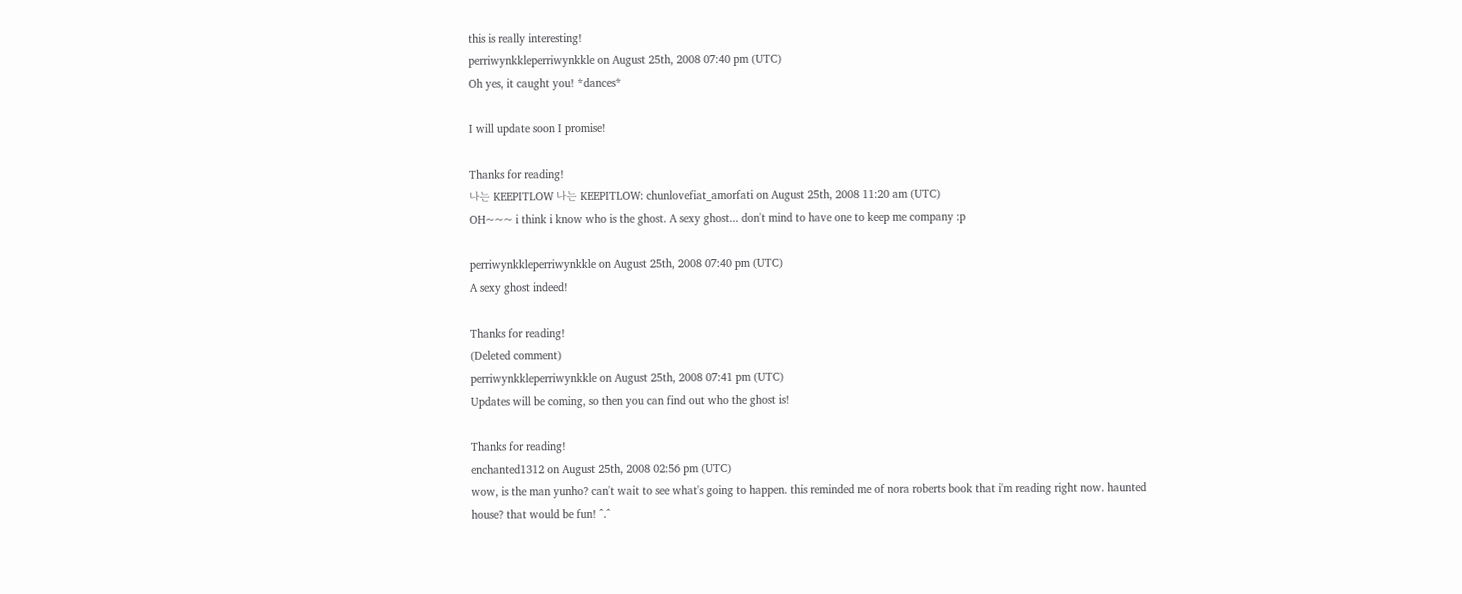this is really interesting!
perriwynkkleperriwynkkle on August 25th, 2008 07:40 pm (UTC)
Oh yes, it caught you! *dances*

I will update soon I promise!

Thanks for reading!
나는 KEEPITLOW 나는 KEEPITLOW: chunlovefiat_amorfati on August 25th, 2008 11:20 am (UTC)
OH~~~ i think i know who is the ghost. A sexy ghost... don't mind to have one to keep me company :p

perriwynkkleperriwynkkle on August 25th, 2008 07:40 pm (UTC)
A sexy ghost indeed!

Thanks for reading!
(Deleted comment)
perriwynkkleperriwynkkle on August 25th, 2008 07:41 pm (UTC)
Updates will be coming, so then you can find out who the ghost is!

Thanks for reading!
enchanted1312 on August 25th, 2008 02:56 pm (UTC)
wow, is the man yunho? can't wait to see what's going to happen. this reminded me of nora roberts book that i'm reading right now. haunted house? that would be fun! ^.^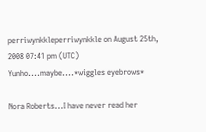perriwynkkleperriwynkkle on August 25th, 2008 07:41 pm (UTC)
Yunho....maybe....*wiggles eyebrows*

Nora Roberts...I have never read her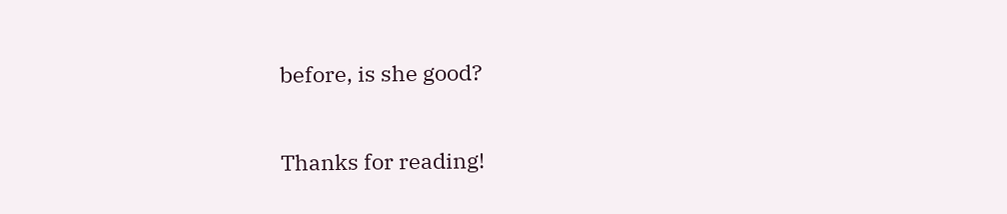before, is she good?

Thanks for reading!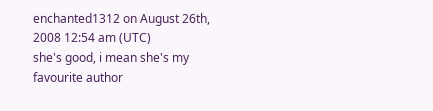enchanted1312 on August 26th, 2008 12:54 am (UTC)
she's good, i mean she's my favourite author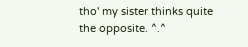tho' my sister thinks quite the opposite. ^.^